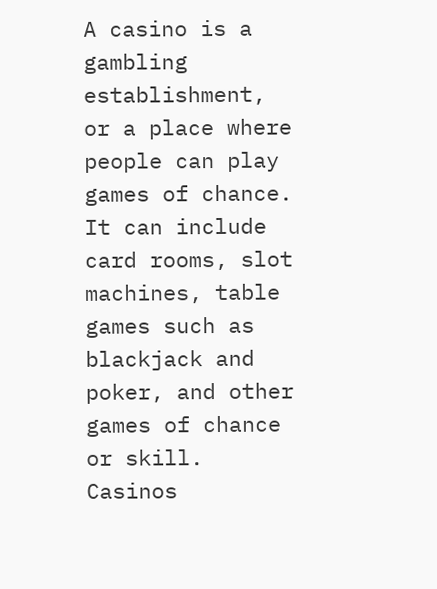A casino is a gambling establishment, or a place where people can play games of chance. It can include card rooms, slot machines, table games such as blackjack and poker, and other games of chance or skill. Casinos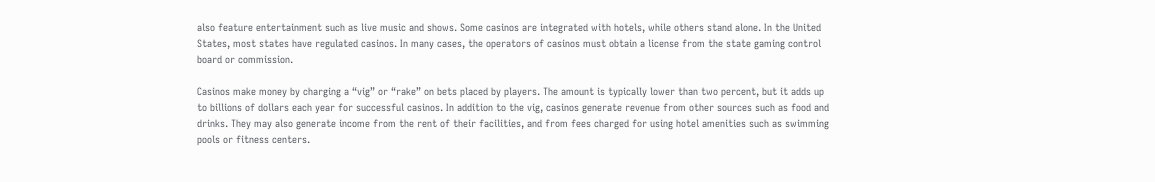also feature entertainment such as live music and shows. Some casinos are integrated with hotels, while others stand alone. In the United States, most states have regulated casinos. In many cases, the operators of casinos must obtain a license from the state gaming control board or commission.

Casinos make money by charging a “vig” or “rake” on bets placed by players. The amount is typically lower than two percent, but it adds up to billions of dollars each year for successful casinos. In addition to the vig, casinos generate revenue from other sources such as food and drinks. They may also generate income from the rent of their facilities, and from fees charged for using hotel amenities such as swimming pools or fitness centers.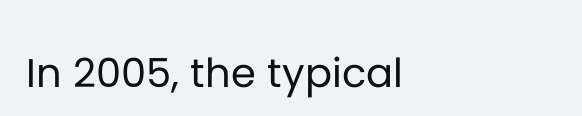In 2005, the typical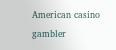American casino gambler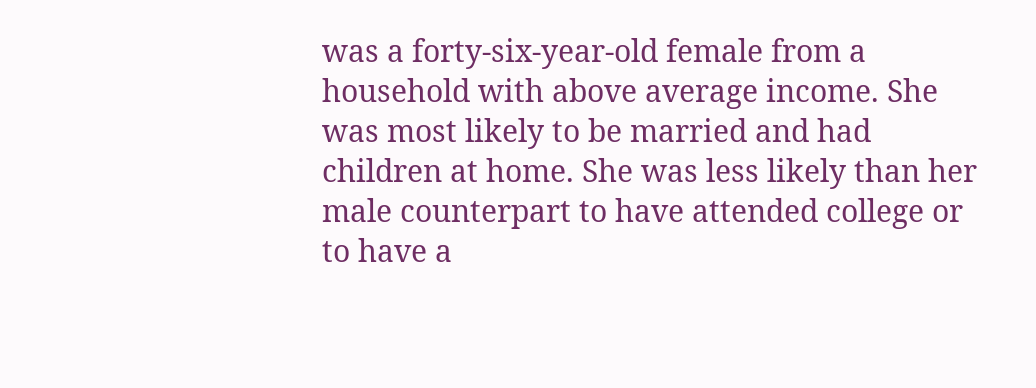was a forty-six-year-old female from a household with above average income. She was most likely to be married and had children at home. She was less likely than her male counterpart to have attended college or to have a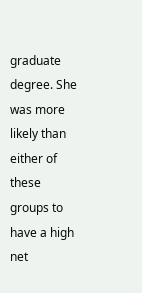graduate degree. She was more likely than either of these groups to have a high net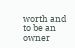worth and to be an owner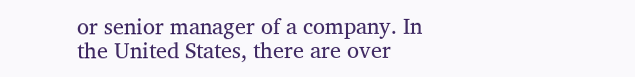or senior manager of a company. In the United States, there are over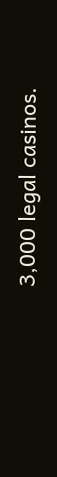3,000 legal casinos.